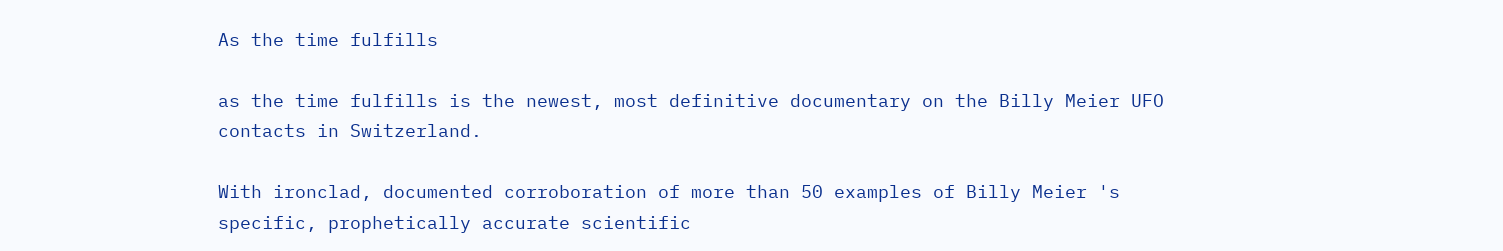As the time fulfills

as the time fulfills is the newest, most definitive documentary on the Billy Meier UFO contacts in Switzerland.

With ironclad, documented corroboration of more than 50 examples of Billy Meier 's specific, prophetically accurate scientific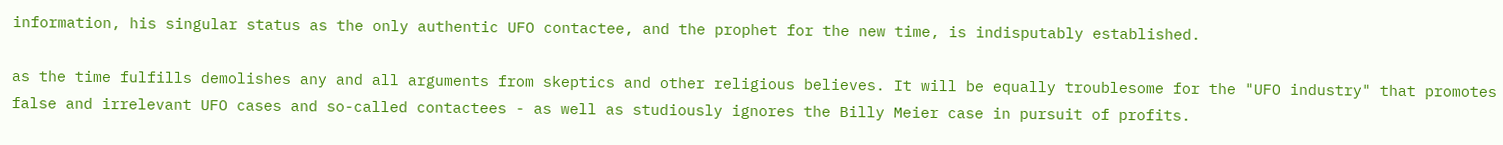information, his singular status as the only authentic UFO contactee, and the prophet for the new time, is indisputably established.

as the time fulfills demolishes any and all arguments from skeptics and other religious believes. It will be equally troublesome for the "UFO industry" that promotes false and irrelevant UFO cases and so-called contactees - as well as studiously ignores the Billy Meier case in pursuit of profits.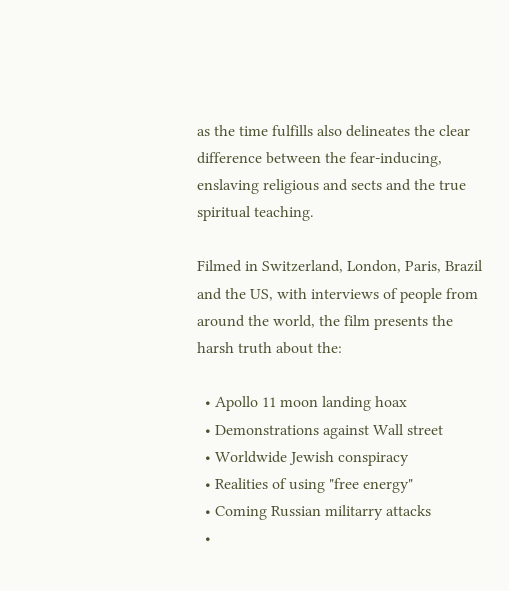as the time fulfills also delineates the clear difference between the fear-inducing, enslaving religious and sects and the true spiritual teaching.

Filmed in Switzerland, London, Paris, Brazil and the US, with interviews of people from around the world, the film presents the harsh truth about the:

  • Apollo 11 moon landing hoax
  • Demonstrations against Wall street
  • Worldwide Jewish conspiracy
  • Realities of using "free energy"
  • Coming Russian militarry attacks
  •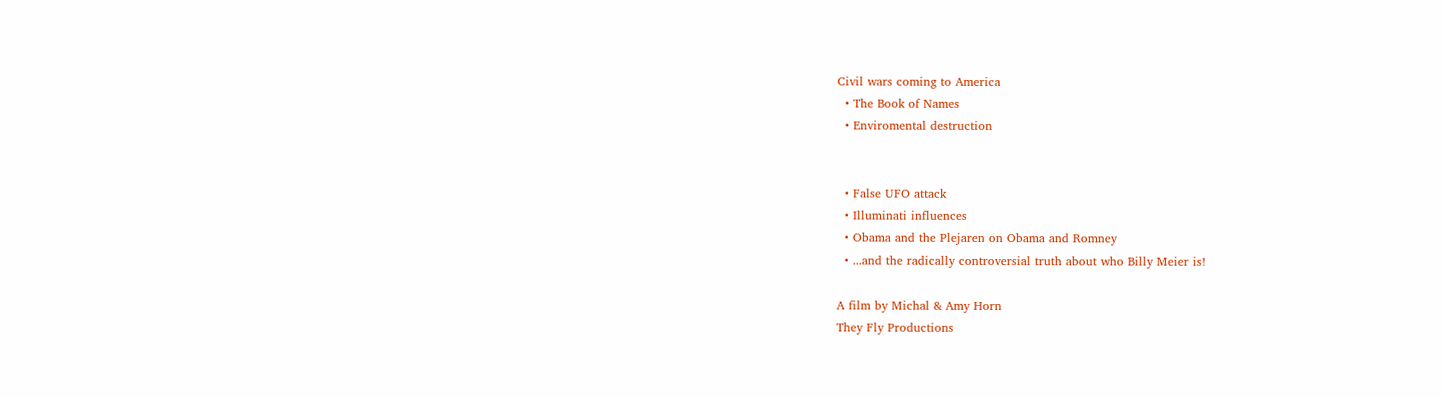Civil wars coming to America
  • The Book of Names
  • Enviromental destruction


  • False UFO attack
  • Illuminati influences
  • Obama and the Plejaren on Obama and Romney
  • ...and the radically controversial truth about who Billy Meier is!

A film by Michal & Amy Horn
They Fly Productions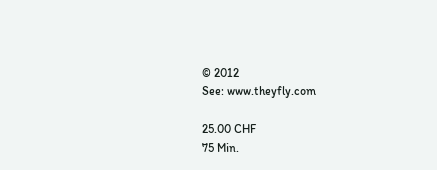© 2012
See: www.theyfly.com

25.00 CHF
75 Min.